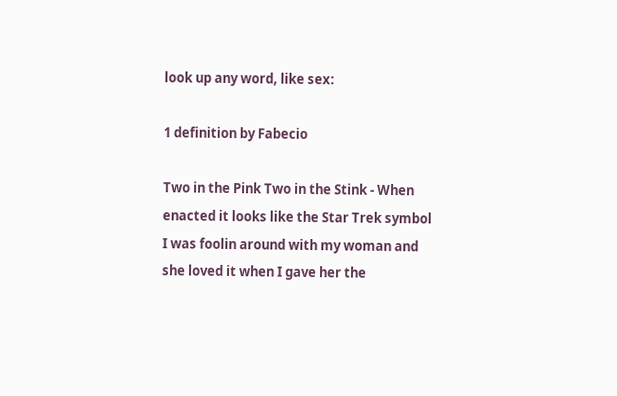look up any word, like sex:

1 definition by Fabecio

Two in the Pink Two in the Stink - When enacted it looks like the Star Trek symbol
I was foolin around with my woman and she loved it when I gave her the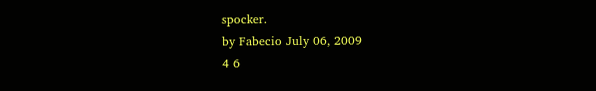spocker.
by Fabecio July 06, 2009
4 6